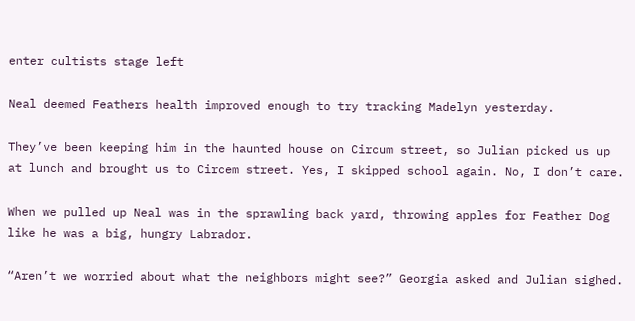enter cultists stage left

Neal deemed Feathers health improved enough to try tracking Madelyn yesterday.

They’ve been keeping him in the haunted house on Circum street, so Julian picked us up at lunch and brought us to Circem street. Yes, I skipped school again. No, I don’t care.

When we pulled up Neal was in the sprawling back yard, throwing apples for Feather Dog like he was a big, hungry Labrador.

“Aren’t we worried about what the neighbors might see?” Georgia asked and Julian sighed.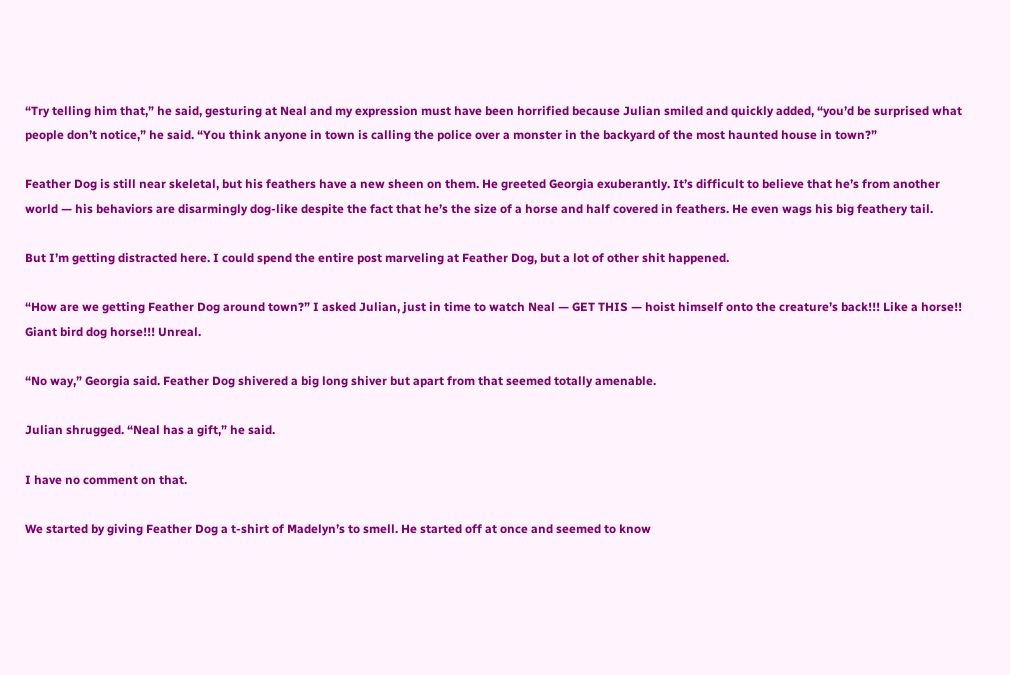“Try telling him that,” he said, gesturing at Neal and my expression must have been horrified because Julian smiled and quickly added, “you’d be surprised what people don’t notice,” he said. “You think anyone in town is calling the police over a monster in the backyard of the most haunted house in town?”

Feather Dog is still near skeletal, but his feathers have a new sheen on them. He greeted Georgia exuberantly. It’s difficult to believe that he’s from another world — his behaviors are disarmingly dog-like despite the fact that he’s the size of a horse and half covered in feathers. He even wags his big feathery tail.

But I’m getting distracted here. I could spend the entire post marveling at Feather Dog, but a lot of other shit happened.

“How are we getting Feather Dog around town?” I asked Julian, just in time to watch Neal — GET THIS — hoist himself onto the creature’s back!!! Like a horse!! Giant bird dog horse!!! Unreal.

“No way,” Georgia said. Feather Dog shivered a big long shiver but apart from that seemed totally amenable.

Julian shrugged. “Neal has a gift,” he said.

I have no comment on that.

We started by giving Feather Dog a t-shirt of Madelyn’s to smell. He started off at once and seemed to know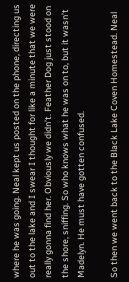where he was going. Neal kept us posted on the phone, directing us out to the lake and I swear I thought for like a minute that we were really gonna find her. Obviously we didn’t. Feather Dog just stood on the shore, sniffing. So who knows what he was on to, but it wasn’t Madelyn. He must have gotten confused.

So then we went back to the Black Lake Coven Homestead. Neal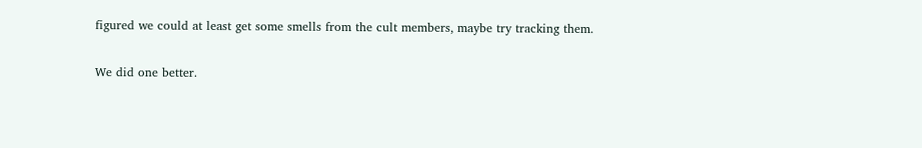figured we could at least get some smells from the cult members, maybe try tracking them.

We did one better.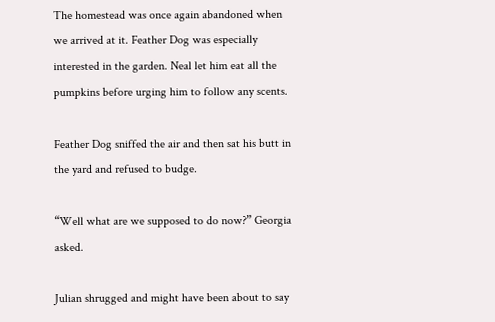The homestead was once again abandoned when we arrived at it. Feather Dog was especially interested in the garden. Neal let him eat all the pumpkins before urging him to follow any scents.

Feather Dog sniffed the air and then sat his butt in the yard and refused to budge.

“Well what are we supposed to do now?” Georgia asked.

Julian shrugged and might have been about to say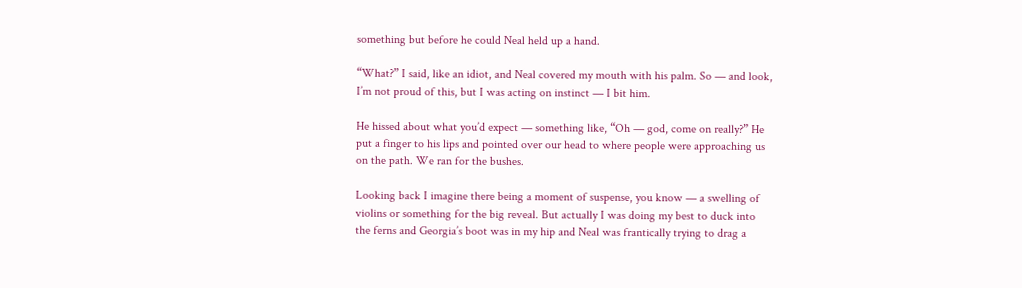something but before he could Neal held up a hand.

“What?” I said, like an idiot, and Neal covered my mouth with his palm. So — and look, I’m not proud of this, but I was acting on instinct — I bit him.

He hissed about what you’d expect — something like, “Oh — god, come on really?” He put a finger to his lips and pointed over our head to where people were approaching us on the path. We ran for the bushes.

Looking back I imagine there being a moment of suspense, you know — a swelling of violins or something for the big reveal. But actually I was doing my best to duck into the ferns and Georgia’s boot was in my hip and Neal was frantically trying to drag a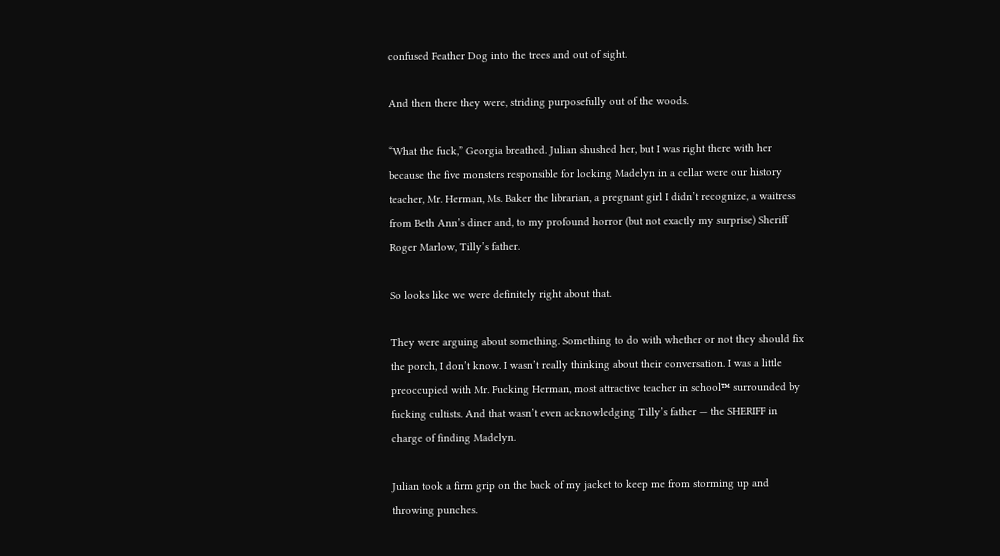confused Feather Dog into the trees and out of sight.

And then there they were, striding purposefully out of the woods.

“What the fuck,” Georgia breathed. Julian shushed her, but I was right there with her because the five monsters responsible for locking Madelyn in a cellar were our history teacher, Mr. Herman, Ms. Baker the librarian, a pregnant girl I didn’t recognize, a waitress from Beth Ann’s diner and, to my profound horror (but not exactly my surprise) Sheriff Roger Marlow, Tilly’s father.

So looks like we were definitely right about that.

They were arguing about something. Something to do with whether or not they should fix the porch, I don’t know. I wasn’t really thinking about their conversation. I was a little preoccupied with Mr. Fucking Herman, most attractive teacher in school™ surrounded by fucking cultists. And that wasn’t even acknowledging Tilly’s father — the SHERIFF in charge of finding Madelyn.

Julian took a firm grip on the back of my jacket to keep me from storming up and throwing punches.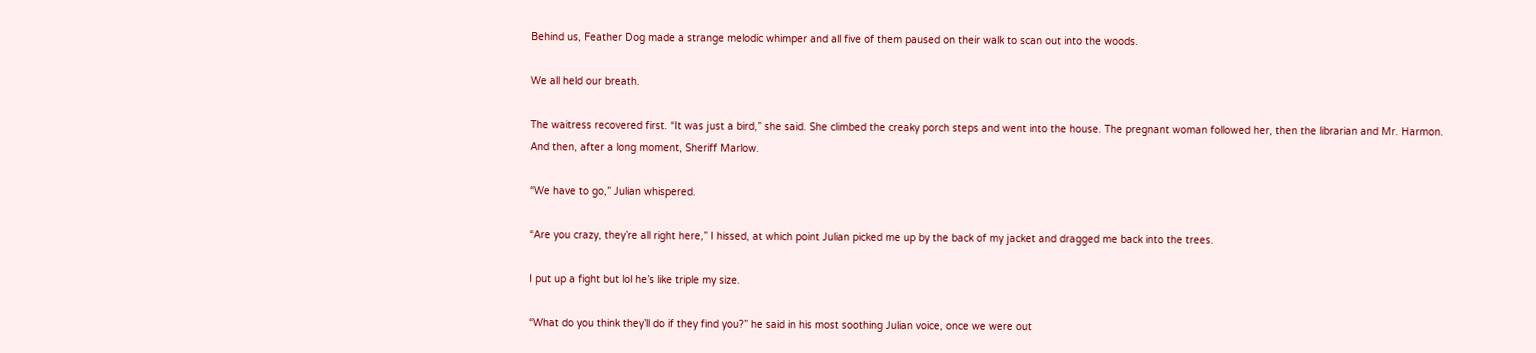Behind us, Feather Dog made a strange melodic whimper and all five of them paused on their walk to scan out into the woods.

We all held our breath.

The waitress recovered first. “It was just a bird,” she said. She climbed the creaky porch steps and went into the house. The pregnant woman followed her, then the librarian and Mr. Harmon. And then, after a long moment, Sheriff Marlow.

“We have to go,” Julian whispered.

“Are you crazy, they’re all right here,” I hissed, at which point Julian picked me up by the back of my jacket and dragged me back into the trees.

I put up a fight but lol he’s like triple my size.

“What do you think they’ll do if they find you?” he said in his most soothing Julian voice, once we were out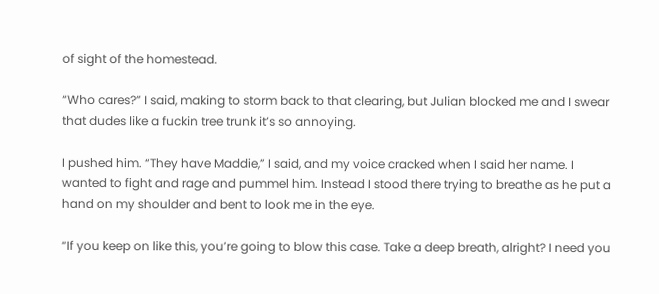of sight of the homestead.

“Who cares?” I said, making to storm back to that clearing, but Julian blocked me and I swear that dudes like a fuckin tree trunk it’s so annoying.

I pushed him. “They have Maddie,” I said, and my voice cracked when I said her name. I wanted to fight and rage and pummel him. Instead I stood there trying to breathe as he put a hand on my shoulder and bent to look me in the eye.

“If you keep on like this, you’re going to blow this case. Take a deep breath, alright? I need you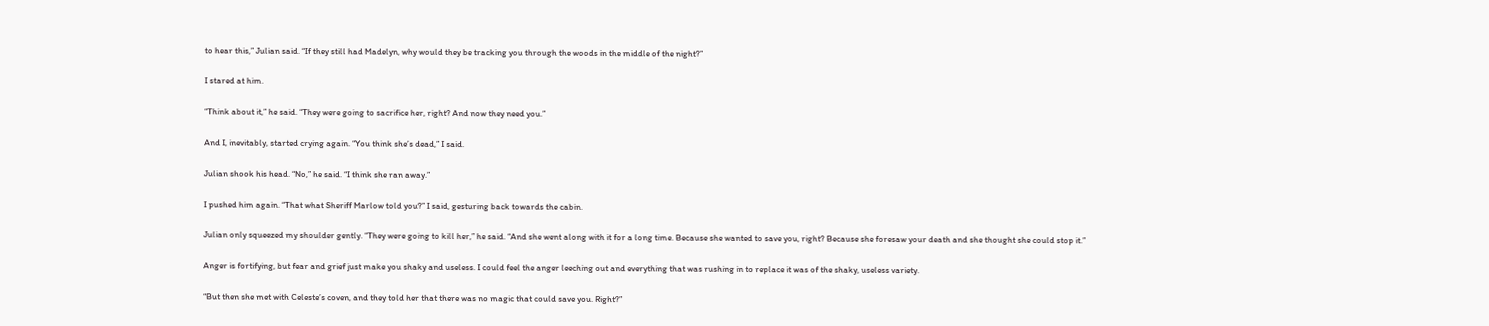to hear this,” Julian said. “If they still had Madelyn, why would they be tracking you through the woods in the middle of the night?”

I stared at him.

“Think about it,” he said. “They were going to sacrifice her, right? And now they need you.”

And I, inevitably, started crying again. “You think she’s dead,” I said.

Julian shook his head. “No,” he said. “I think she ran away.”

I pushed him again. “That what Sheriff Marlow told you?” I said, gesturing back towards the cabin.

Julian only squeezed my shoulder gently. “They were going to kill her,” he said. “And she went along with it for a long time. Because she wanted to save you, right? Because she foresaw your death and she thought she could stop it.”

Anger is fortifying, but fear and grief just make you shaky and useless. I could feel the anger leeching out and everything that was rushing in to replace it was of the shaky, useless variety.

“But then she met with Celeste’s coven, and they told her that there was no magic that could save you. Right?”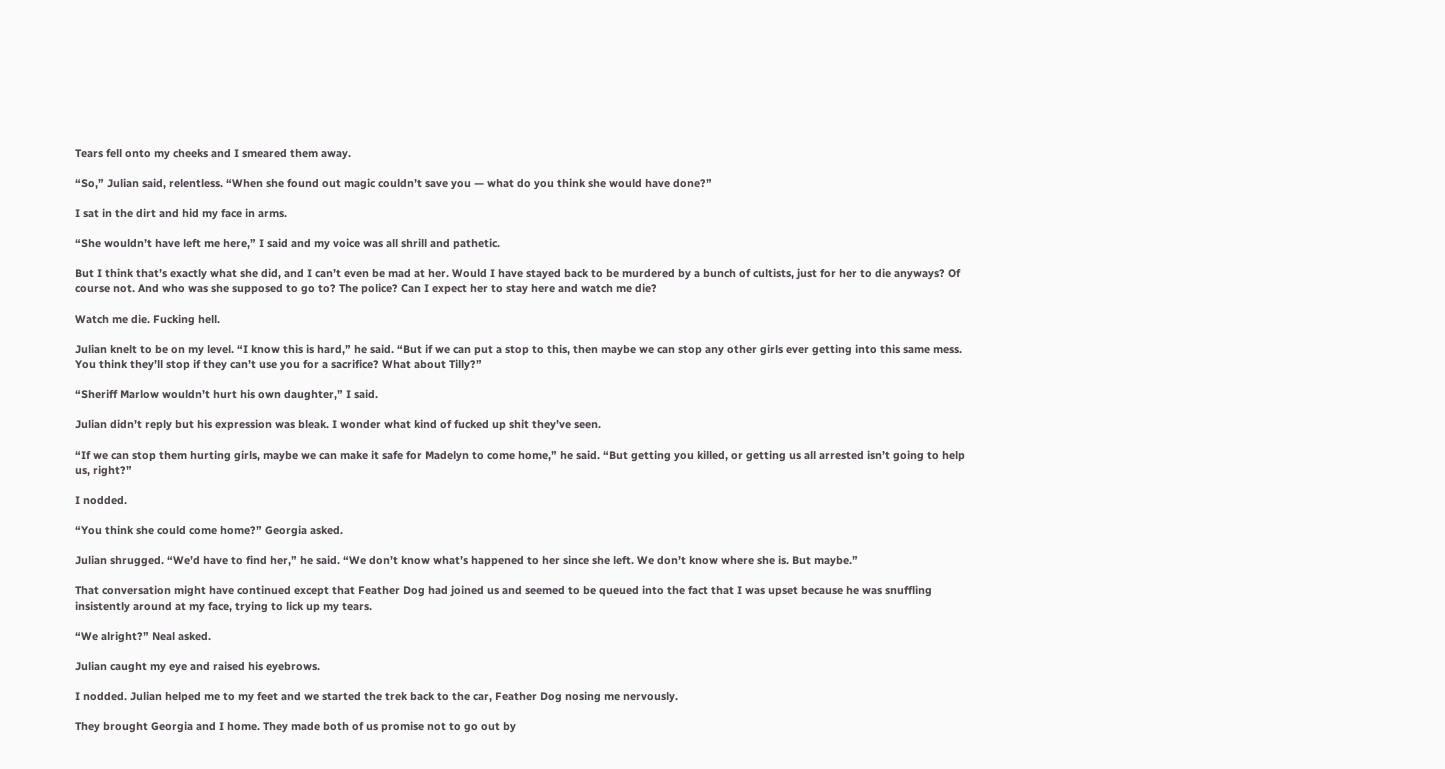Tears fell onto my cheeks and I smeared them away.

“So,” Julian said, relentless. “When she found out magic couldn’t save you — what do you think she would have done?”

I sat in the dirt and hid my face in arms.

“She wouldn’t have left me here,” I said and my voice was all shrill and pathetic.

But I think that’s exactly what she did, and I can’t even be mad at her. Would I have stayed back to be murdered by a bunch of cultists, just for her to die anyways? Of course not. And who was she supposed to go to? The police? Can I expect her to stay here and watch me die?

Watch me die. Fucking hell.

Julian knelt to be on my level. “I know this is hard,” he said. “But if we can put a stop to this, then maybe we can stop any other girls ever getting into this same mess. You think they’ll stop if they can’t use you for a sacrifice? What about Tilly?”

“Sheriff Marlow wouldn’t hurt his own daughter,” I said.

Julian didn’t reply but his expression was bleak. I wonder what kind of fucked up shit they’ve seen.

“If we can stop them hurting girls, maybe we can make it safe for Madelyn to come home,” he said. “But getting you killed, or getting us all arrested isn’t going to help us, right?”

I nodded.

“You think she could come home?” Georgia asked.

Julian shrugged. “We’d have to find her,” he said. “We don’t know what’s happened to her since she left. We don’t know where she is. But maybe.”

That conversation might have continued except that Feather Dog had joined us and seemed to be queued into the fact that I was upset because he was snuffling insistently around at my face, trying to lick up my tears.

“We alright?” Neal asked.

Julian caught my eye and raised his eyebrows.

I nodded. Julian helped me to my feet and we started the trek back to the car, Feather Dog nosing me nervously.

They brought Georgia and I home. They made both of us promise not to go out by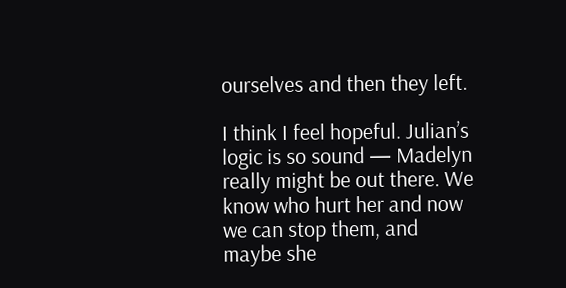ourselves and then they left.

I think I feel hopeful. Julian’s logic is so sound — Madelyn really might be out there. We know who hurt her and now we can stop them, and maybe she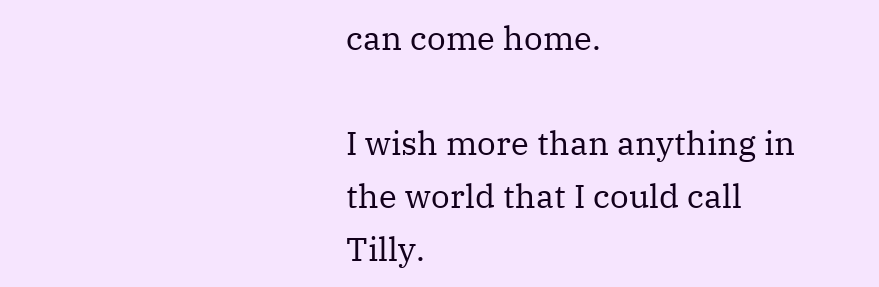can come home.

I wish more than anything in the world that I could call Tilly.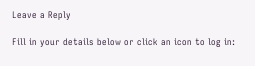Leave a Reply

Fill in your details below or click an icon to log in: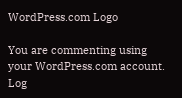WordPress.com Logo

You are commenting using your WordPress.com account. Log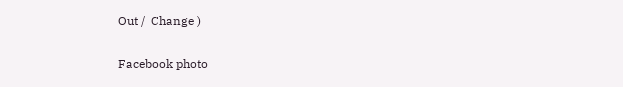Out /  Change )

Facebook photo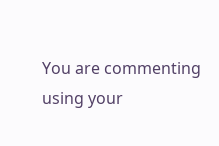You are commenting using your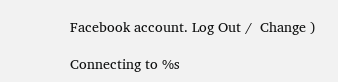Facebook account. Log Out /  Change )

Connecting to %s